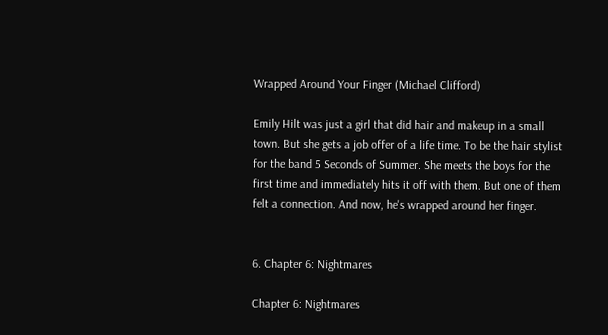Wrapped Around Your Finger (Michael Clifford)

Emily Hilt was just a girl that did hair and makeup in a small town. But she gets a job offer of a life time. To be the hair stylist for the band 5 Seconds of Summer. She meets the boys for the first time and immediately hits it off with them. But one of them felt a connection. And now, he's wrapped around her finger.


6. Chapter 6: Nightmares

Chapter 6: Nightmares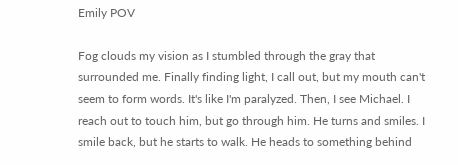Emily POV

Fog clouds my vision as I stumbled through the gray that surrounded me. Finally finding light, I call out, but my mouth can't seem to form words. It's like I'm paralyzed. Then, I see Michael. I reach out to touch him, but go through him. He turns and smiles. I smile back, but he starts to walk. He heads to something behind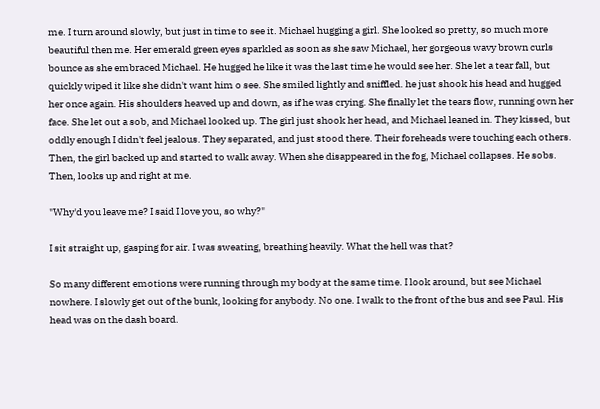me. I turn around slowly, but just in time to see it. Michael hugging a girl. She looked so pretty, so much more beautiful then me. Her emerald green eyes sparkled as soon as she saw Michael, her gorgeous wavy brown curls bounce as she embraced Michael. He hugged he like it was the last time he would see her. She let a tear fall, but quickly wiped it like she didn't want him o see. She smiled lightly and sniffled. he just shook his head and hugged her once again. His shoulders heaved up and down, as if he was crying. She finally let the tears flow, running own her face. She let out a sob, and Michael looked up. The girl just shook her head, and Michael leaned in. They kissed, but oddly enough I didn't feel jealous. They separated, and just stood there. Their foreheads were touching each others. Then, the girl backed up and started to walk away. When she disappeared in the fog, Michael collapses. He sobs. Then, looks up and right at me.

"Why'd you leave me? I said I love you, so why?"

I sit straight up, gasping for air. I was sweating, breathing heavily. What the hell was that?

So many different emotions were running through my body at the same time. I look around, but see Michael nowhere. I slowly get out of the bunk, looking for anybody. No one. I walk to the front of the bus and see Paul. His head was on the dash board.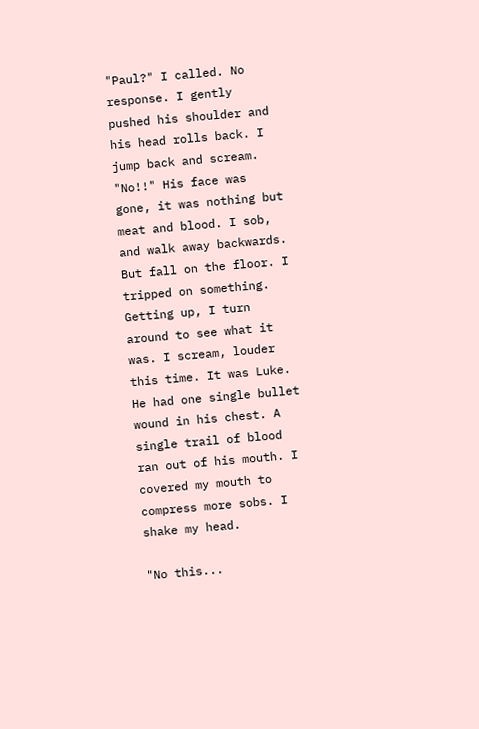"Paul?" I called. No response. I gently pushed his shoulder and his head rolls back. I jump back and scream. "No!!" His face was gone, it was nothing but meat and blood. I sob, and walk away backwards. But fall on the floor. I tripped on something. Getting up, I turn around to see what it was. I scream, louder this time. It was Luke. He had one single bullet wound in his chest. A single trail of blood ran out of his mouth. I covered my mouth to compress more sobs. I shake my head.

"No this...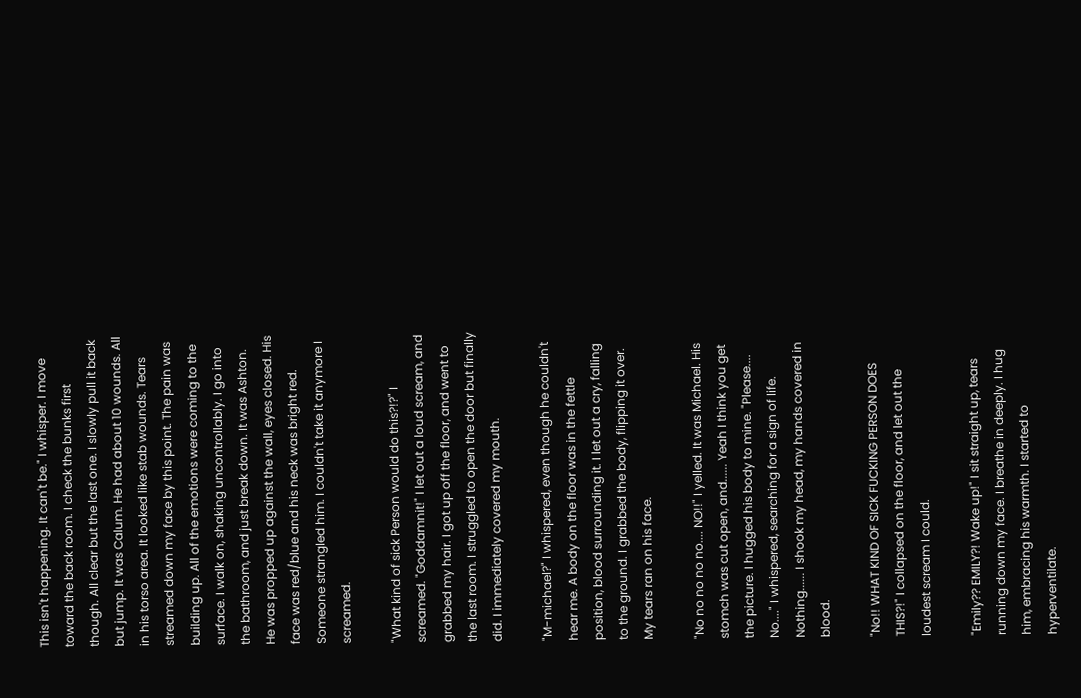This isn't happening. It can't be." I whisper. I move toward the back room. I check the bunks first though. All clear but the last one. I slowly pull it back but jump. It was Calum. He had about 10 wounds. All in his torso area. It looked like stab wounds. Tears streamed down my face by this point. The pain was building up. All of the emotions were coming to the surface. I walk on, shaking uncontrollably. I go into the bathroom, and just break down. It was Ashton. He was propped up against the wall, eyes closed. His face was red/blue and his neck was bright red. Someone strangled him. I couldn't take it anymore I screamed.

"What kind of sick Person would do this?!?" I screamed. "Goddamnit!" I let out a loud scream, and grabbed my hair. I got up off the floor, and went to the last room. I struggled to open the door but finally did. I immediately covered my mouth.

"M-michael?" I whispered, even though he couldn't hear me. A body on the floor was in the fettle position, blood surrounding it. I let out a cry, falling to the ground. I grabbed the body, flipping it over. My tears ran on his face.

"No no no no no.... NO!!" I yelled. It was Michael. His stomch was cut open, and...... Yeah I think you get the picture. I hugged his body to mine. "Please.... No...." I whispered, searching for a sign of life. Nothing...... I shook my head, my hands covered in blood.

"No!! WHAT KIND OF SICK FUCKING PERSON DOES THIS?!" I collapsed on the floor, and let out the loudest scream I could.

"Emily?? EMILY?! Wake up!" I sit straight up, tears running down my face. I breathe in deeply. I hug him, embracing his warmth. I started to hyperventilate.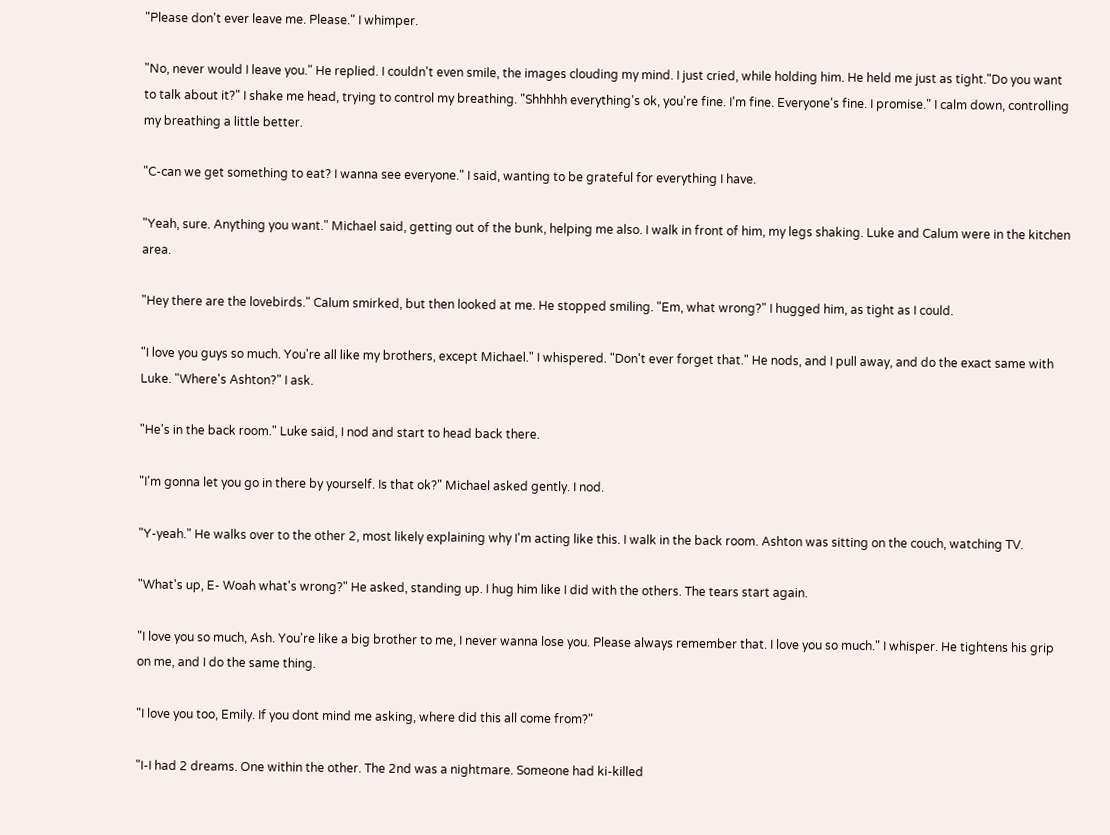"Please don't ever leave me. Please." I whimper.

"No, never would I leave you." He replied. I couldn't even smile, the images clouding my mind. I just cried, while holding him. He held me just as tight."Do you want to talk about it?" I shake me head, trying to control my breathing. "Shhhhh everything's ok, you're fine. I'm fine. Everyone's fine. I promise." I calm down, controlling my breathing a little better.

"C-can we get something to eat? I wanna see everyone." I said, wanting to be grateful for everything I have.

"Yeah, sure. Anything you want." Michael said, getting out of the bunk, helping me also. I walk in front of him, my legs shaking. Luke and Calum were in the kitchen area.

"Hey there are the lovebirds." Calum smirked, but then looked at me. He stopped smiling. "Em, what wrong?" I hugged him, as tight as I could.

"I love you guys so much. You're all like my brothers, except Michael." I whispered. "Don't ever forget that." He nods, and I pull away, and do the exact same with Luke. "Where's Ashton?" I ask.

"He's in the back room." Luke said, I nod and start to head back there.

"I'm gonna let you go in there by yourself. Is that ok?" Michael asked gently. I nod.

"Y-yeah." He walks over to the other 2, most likely explaining why I'm acting like this. I walk in the back room. Ashton was sitting on the couch, watching TV.

"What's up, E- Woah what's wrong?" He asked, standing up. I hug him like I did with the others. The tears start again.

"I love you so much, Ash. You're like a big brother to me, I never wanna lose you. Please always remember that. I love you so much." I whisper. He tightens his grip on me, and I do the same thing.

"I love you too, Emily. If you dont mind me asking, where did this all come from?"

"I-I had 2 dreams. One within the other. The 2nd was a nightmare. Someone had ki-killed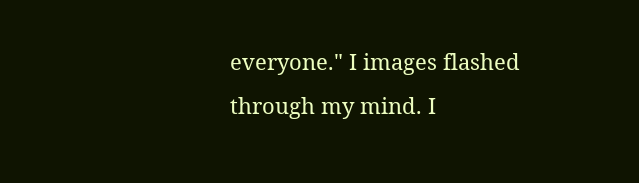everyone." I images flashed through my mind. I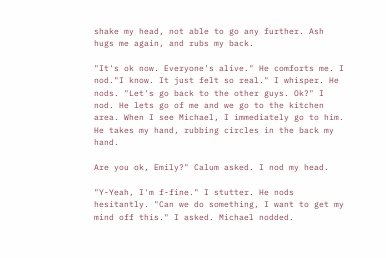shake my head, not able to go any further. Ash hugs me again, and rubs my back.

"It's ok now. Everyone's alive." He comforts me. I nod."I know. It just felt so real." I whisper. He nods. "Let's go back to the other guys. Ok?" I nod. He lets go of me and we go to the kitchen area. When I see Michael, I immediately go to him. He takes my hand, rubbing circles in the back my hand.

Are you ok, Emily?" Calum asked. I nod my head.

"Y-Yeah, I'm f-fine." I stutter. He nods hesitantly. "Can we do something, I want to get my mind off this." I asked. Michael nodded.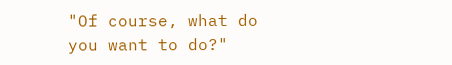"Of course, what do you want to do?"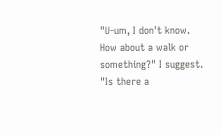"U-um, I don't know. How about a walk or something?" I suggest. "Is there a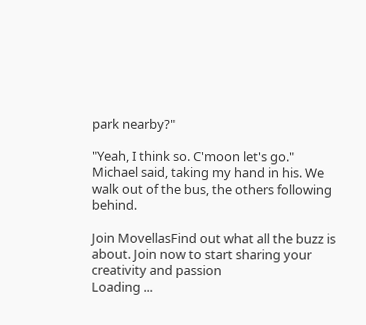park nearby?"

"Yeah, I think so. C'moon let's go." Michael said, taking my hand in his. We walk out of the bus, the others following behind.

Join MovellasFind out what all the buzz is about. Join now to start sharing your creativity and passion
Loading ...